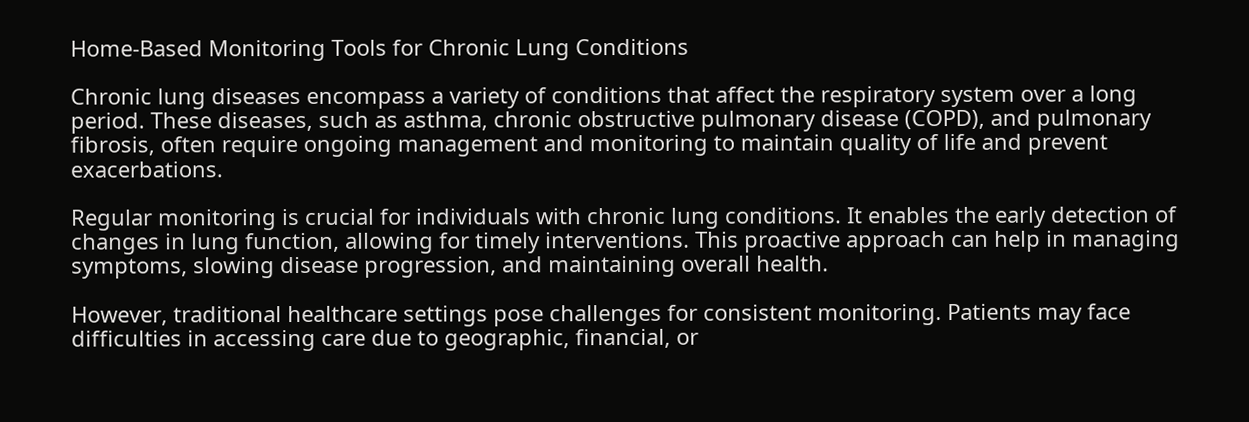Home-Based Monitoring Tools for Chronic Lung Conditions

Chronic lung diseases encompass a variety of conditions that affect the respiratory system over a long period. These diseases, such as asthma, chronic obstructive pulmonary disease (COPD), and pulmonary fibrosis, often require ongoing management and monitoring to maintain quality of life and prevent exacerbations.

Regular monitoring is crucial for individuals with chronic lung conditions. It enables the early detection of changes in lung function, allowing for timely interventions. This proactive approach can help in managing symptoms, slowing disease progression, and maintaining overall health.

However, traditional healthcare settings pose challenges for consistent monitoring. Patients may face difficulties in accessing care due to geographic, financial, or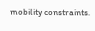mobility constraints.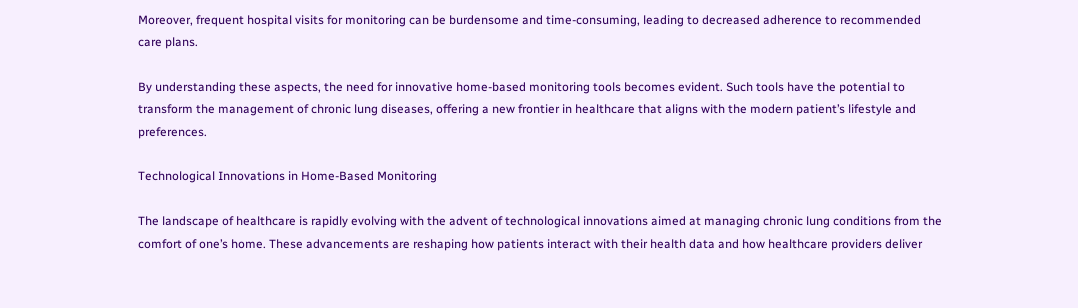Moreover, frequent hospital visits for monitoring can be burdensome and time-consuming, leading to decreased adherence to recommended care plans.

By understanding these aspects, the need for innovative home-based monitoring tools becomes evident. Such tools have the potential to transform the management of chronic lung diseases, offering a new frontier in healthcare that aligns with the modern patient’s lifestyle and preferences.

Technological Innovations in Home-Based Monitoring

The landscape of healthcare is rapidly evolving with the advent of technological innovations aimed at managing chronic lung conditions from the comfort of one’s home. These advancements are reshaping how patients interact with their health data and how healthcare providers deliver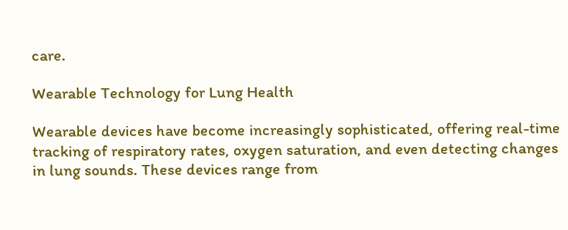care.

Wearable Technology for Lung Health

Wearable devices have become increasingly sophisticated, offering real-time tracking of respiratory rates, oxygen saturation, and even detecting changes in lung sounds. These devices range from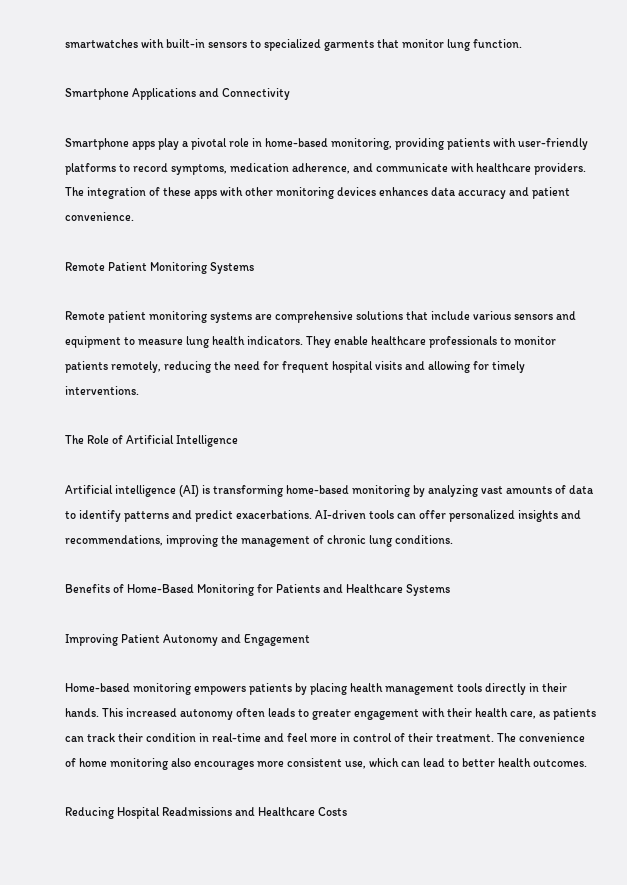smartwatches with built-in sensors to specialized garments that monitor lung function.

Smartphone Applications and Connectivity

Smartphone apps play a pivotal role in home-based monitoring, providing patients with user-friendly platforms to record symptoms, medication adherence, and communicate with healthcare providers. The integration of these apps with other monitoring devices enhances data accuracy and patient convenience.

Remote Patient Monitoring Systems

Remote patient monitoring systems are comprehensive solutions that include various sensors and equipment to measure lung health indicators. They enable healthcare professionals to monitor patients remotely, reducing the need for frequent hospital visits and allowing for timely interventions.

The Role of Artificial Intelligence

Artificial intelligence (AI) is transforming home-based monitoring by analyzing vast amounts of data to identify patterns and predict exacerbations. AI-driven tools can offer personalized insights and recommendations, improving the management of chronic lung conditions.

Benefits of Home-Based Monitoring for Patients and Healthcare Systems

Improving Patient Autonomy and Engagement

Home-based monitoring empowers patients by placing health management tools directly in their hands. This increased autonomy often leads to greater engagement with their health care, as patients can track their condition in real-time and feel more in control of their treatment. The convenience of home monitoring also encourages more consistent use, which can lead to better health outcomes.

Reducing Hospital Readmissions and Healthcare Costs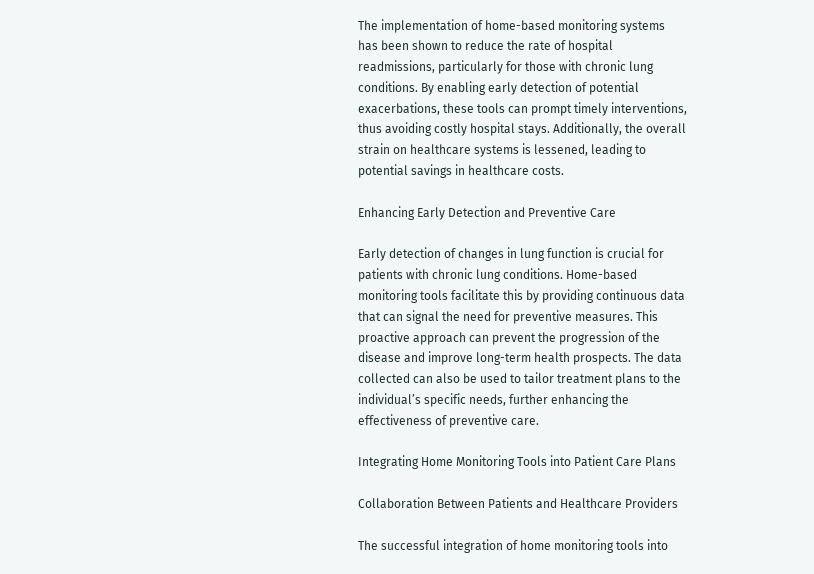The implementation of home-based monitoring systems has been shown to reduce the rate of hospital readmissions, particularly for those with chronic lung conditions. By enabling early detection of potential exacerbations, these tools can prompt timely interventions, thus avoiding costly hospital stays. Additionally, the overall strain on healthcare systems is lessened, leading to potential savings in healthcare costs.

Enhancing Early Detection and Preventive Care

Early detection of changes in lung function is crucial for patients with chronic lung conditions. Home-based monitoring tools facilitate this by providing continuous data that can signal the need for preventive measures. This proactive approach can prevent the progression of the disease and improve long-term health prospects. The data collected can also be used to tailor treatment plans to the individual’s specific needs, further enhancing the effectiveness of preventive care.

Integrating Home Monitoring Tools into Patient Care Plans

Collaboration Between Patients and Healthcare Providers

The successful integration of home monitoring tools into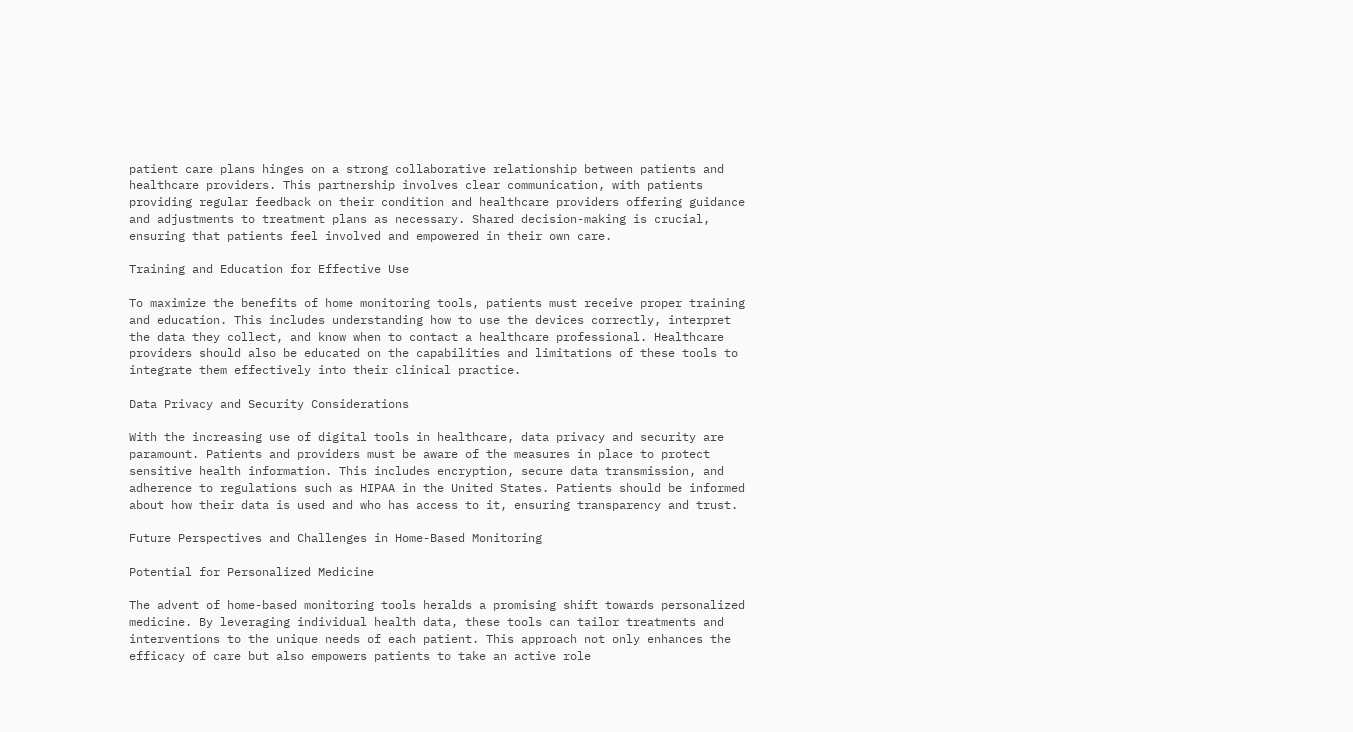patient care plans hinges on a strong collaborative relationship between patients and healthcare providers. This partnership involves clear communication, with patients providing regular feedback on their condition and healthcare providers offering guidance and adjustments to treatment plans as necessary. Shared decision-making is crucial, ensuring that patients feel involved and empowered in their own care.

Training and Education for Effective Use

To maximize the benefits of home monitoring tools, patients must receive proper training and education. This includes understanding how to use the devices correctly, interpret the data they collect, and know when to contact a healthcare professional. Healthcare providers should also be educated on the capabilities and limitations of these tools to integrate them effectively into their clinical practice.

Data Privacy and Security Considerations

With the increasing use of digital tools in healthcare, data privacy and security are paramount. Patients and providers must be aware of the measures in place to protect sensitive health information. This includes encryption, secure data transmission, and adherence to regulations such as HIPAA in the United States. Patients should be informed about how their data is used and who has access to it, ensuring transparency and trust.

Future Perspectives and Challenges in Home-Based Monitoring

Potential for Personalized Medicine

The advent of home-based monitoring tools heralds a promising shift towards personalized medicine. By leveraging individual health data, these tools can tailor treatments and interventions to the unique needs of each patient. This approach not only enhances the efficacy of care but also empowers patients to take an active role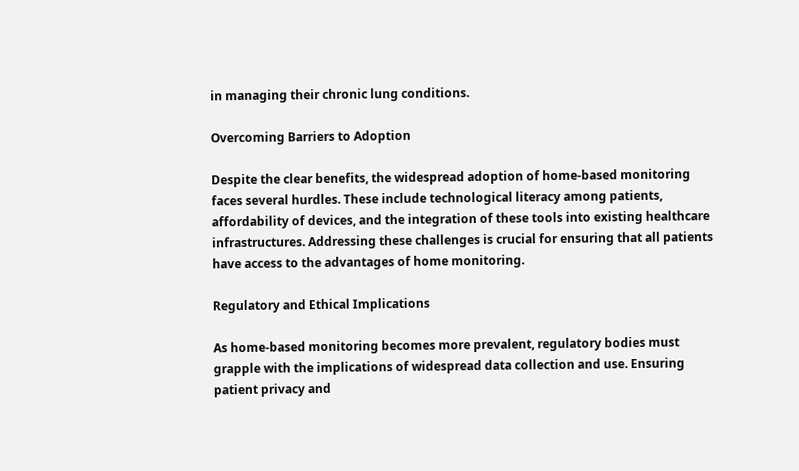in managing their chronic lung conditions.

Overcoming Barriers to Adoption

Despite the clear benefits, the widespread adoption of home-based monitoring faces several hurdles. These include technological literacy among patients, affordability of devices, and the integration of these tools into existing healthcare infrastructures. Addressing these challenges is crucial for ensuring that all patients have access to the advantages of home monitoring.

Regulatory and Ethical Implications

As home-based monitoring becomes more prevalent, regulatory bodies must grapple with the implications of widespread data collection and use. Ensuring patient privacy and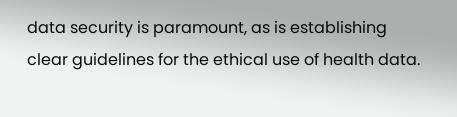data security is paramount, as is establishing clear guidelines for the ethical use of health data.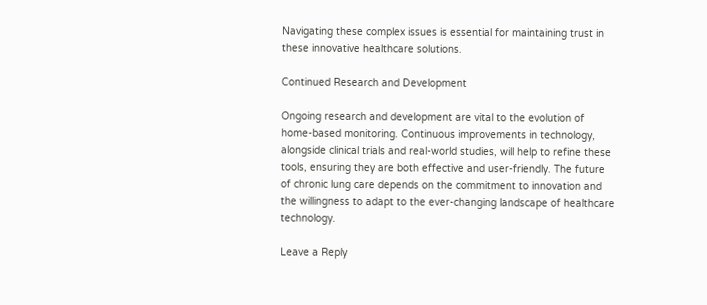Navigating these complex issues is essential for maintaining trust in these innovative healthcare solutions.

Continued Research and Development

Ongoing research and development are vital to the evolution of home-based monitoring. Continuous improvements in technology, alongside clinical trials and real-world studies, will help to refine these tools, ensuring they are both effective and user-friendly. The future of chronic lung care depends on the commitment to innovation and the willingness to adapt to the ever-changing landscape of healthcare technology.

Leave a Reply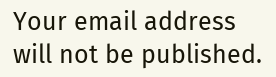Your email address will not be published.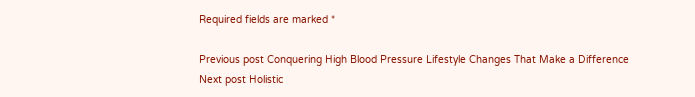Required fields are marked *

Previous post Conquering High Blood Pressure Lifestyle Changes That Make a Difference
Next post Holistic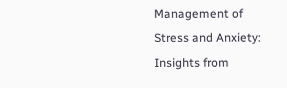Management of Stress and Anxiety: Insights from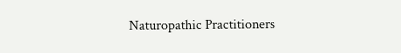Naturopathic Practitioners